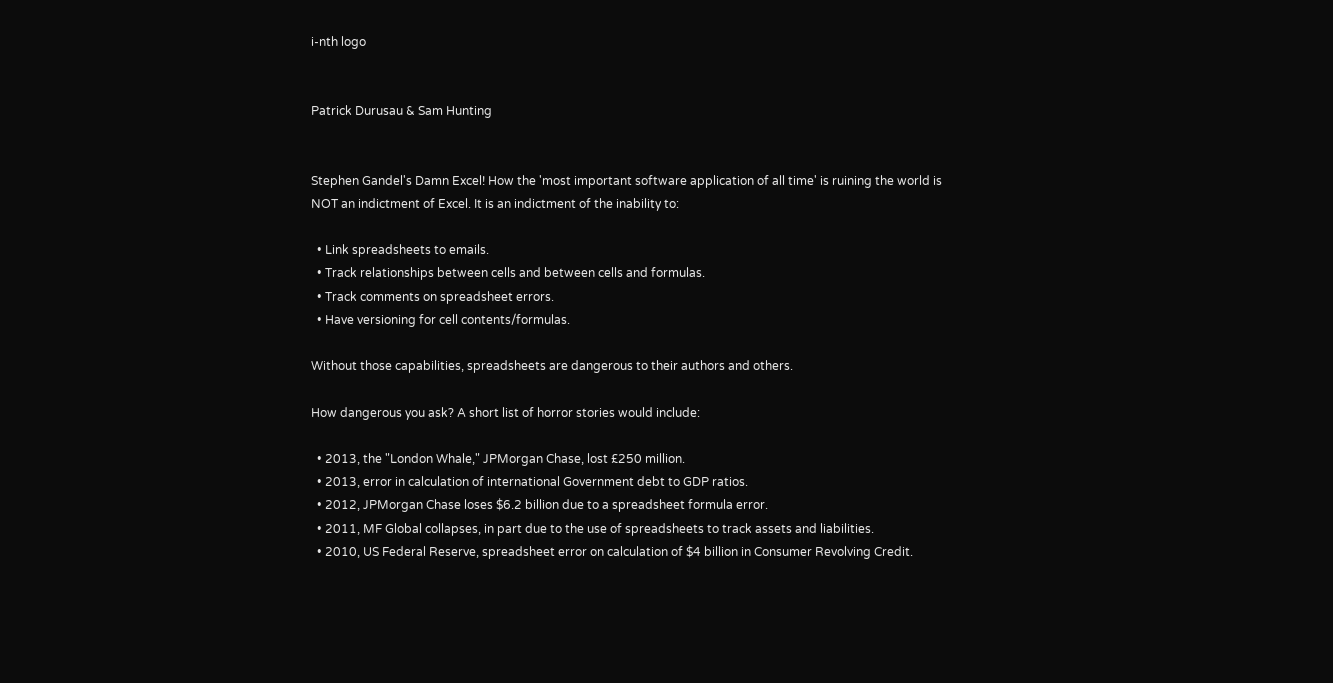i-nth logo


Patrick Durusau & Sam Hunting


Stephen Gandel's Damn Excel! How the 'most important software application of all time' is ruining the world is NOT an indictment of Excel. It is an indictment of the inability to:

  • Link spreadsheets to emails.
  • Track relationships between cells and between cells and formulas.
  • Track comments on spreadsheet errors.
  • Have versioning for cell contents/formulas.

Without those capabilities, spreadsheets are dangerous to their authors and others.

How dangerous you ask? A short list of horror stories would include:

  • 2013, the "London Whale," JPMorgan Chase, lost £250 million.
  • 2013, error in calculation of international Government debt to GDP ratios.
  • 2012, JPMorgan Chase loses $6.2 billion due to a spreadsheet formula error.
  • 2011, MF Global collapses, in part due to the use of spreadsheets to track assets and liabilities.
  • 2010, US Federal Reserve, spreadsheet error on calculation of $4 billion in Consumer Revolving Credit.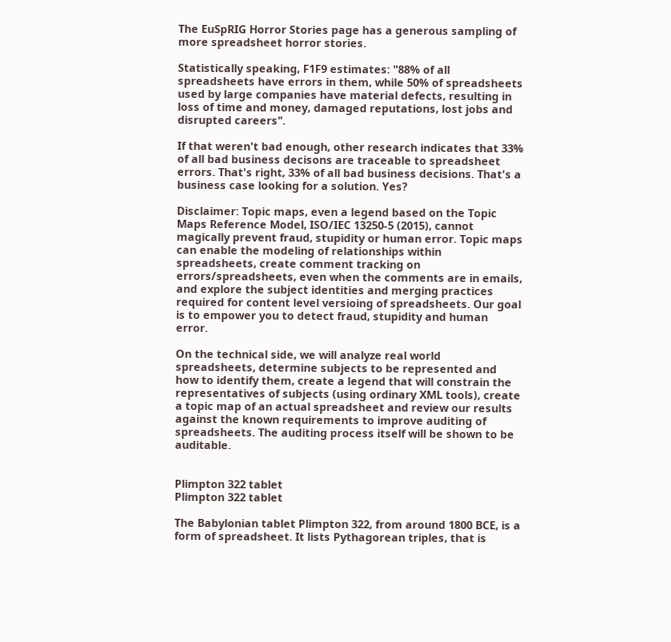The EuSpRIG Horror Stories page has a generous sampling of more spreadsheet horror stories.

Statistically speaking, F1F9 estimates: "88% of all spreadsheets have errors in them, while 50% of spreadsheets used by large companies have material defects, resulting in loss of time and money, damaged reputations, lost jobs and disrupted careers".

If that weren't bad enough, other research indicates that 33% of all bad business decisons are traceable to spreadsheet errors. That's right, 33% of all bad business decisions. That's a business case looking for a solution. Yes?

Disclaimer: Topic maps, even a legend based on the Topic Maps Reference Model, ISO/IEC 13250-5 (2015), cannot magically prevent fraud, stupidity or human error. Topic maps can enable the modeling of relationships within spreadsheets, create comment tracking on errors/spreadsheets, even when the comments are in emails, and explore the subject identities and merging practices required for content level versioing of spreadsheets. Our goal is to empower you to detect fraud, stupidity and human error.

On the technical side, we will analyze real world spreadsheets, determine subjects to be represented and how to identify them, create a legend that will constrain the representatives of subjects (using ordinary XML tools), create a topic map of an actual spreadsheet and review our results against the known requirements to improve auditing of spreadsheets. The auditing process itself will be shown to be auditable.


Plimpton 322 tablet
Plimpton 322 tablet

The Babylonian tablet Plimpton 322, from around 1800 BCE, is a form of spreadsheet. It lists Pythagorean triples, that is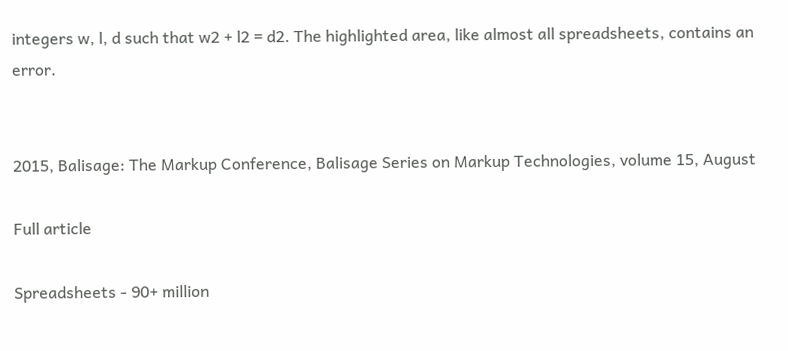integers w, l, d such that w2 + l2 = d2. The highlighted area, like almost all spreadsheets, contains an error.


2015, Balisage: The Markup Conference, Balisage Series on Markup Technologies, volume 15, August

Full article

Spreadsheets - 90+ million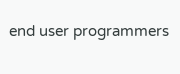end user programmers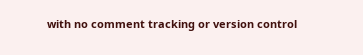with no comment tracking or version control